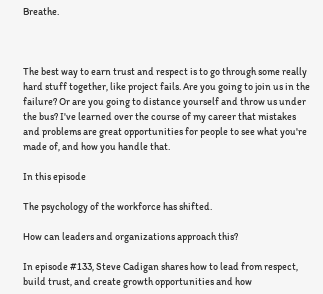Breathe.



The best way to earn trust and respect is to go through some really hard stuff together, like project fails. Are you going to join us in the failure? Or are you going to distance yourself and throw us under the bus? I've learned over the course of my career that mistakes and problems are great opportunities for people to see what you're made of, and how you handle that.

In this episode

The psychology of the workforce has shifted.

How can leaders and organizations approach this?

In episode #133, Steve Cadigan shares how to lead from respect, build trust, and create growth opportunities and how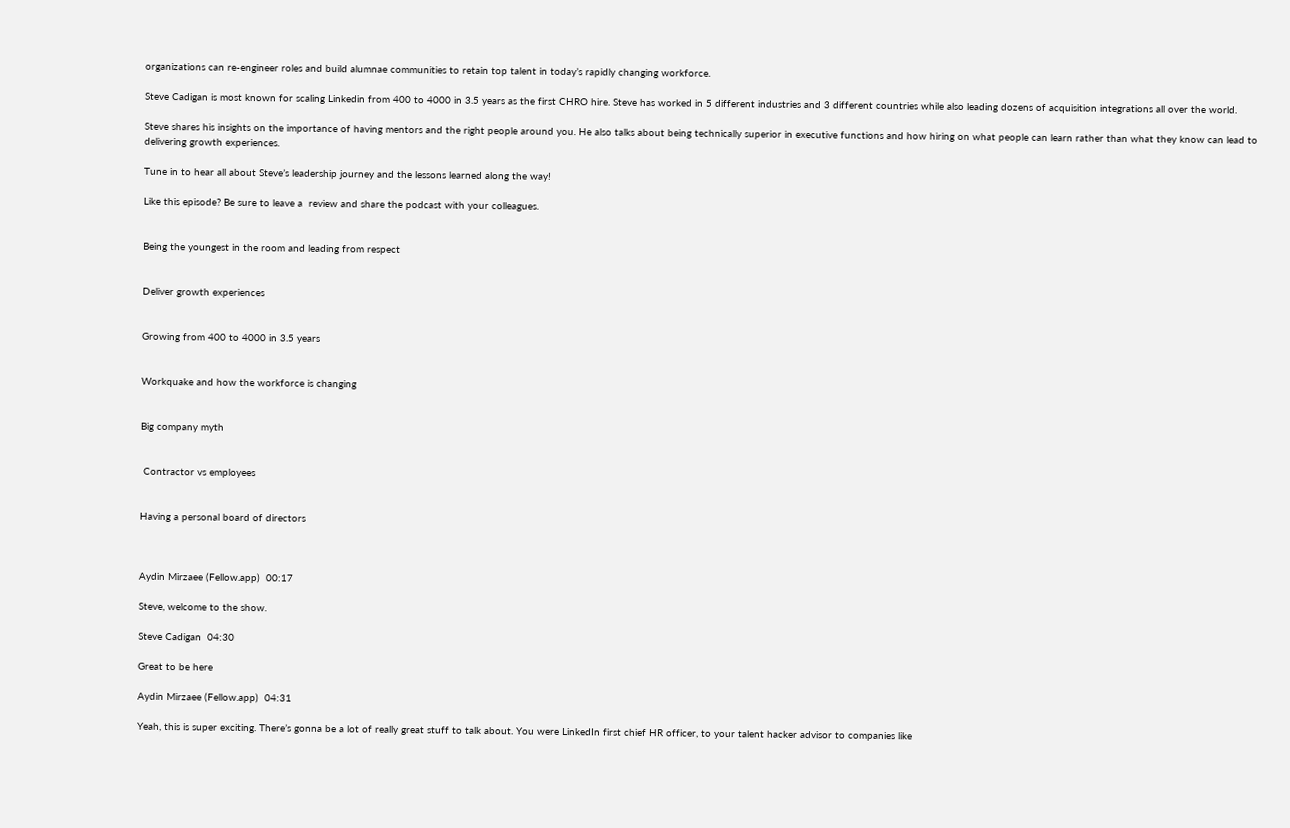organizations can re-engineer roles and build alumnae communities to retain top talent in today’s rapidly changing workforce.

Steve Cadigan is most known for scaling Linkedin from 400 to 4000 in 3.5 years as the first CHRO hire. Steve has worked in 5 different industries and 3 different countries while also leading dozens of acquisition integrations all over the world.

Steve shares his insights on the importance of having mentors and the right people around you. He also talks about being technically superior in executive functions and how hiring on what people can learn rather than what they know can lead to delivering growth experiences.

Tune in to hear all about Steve’s leadership journey and the lessons learned along the way!

Like this episode? Be sure to leave a  review and share the podcast with your colleagues.


Being the youngest in the room and leading from respect


Deliver growth experiences


Growing from 400 to 4000 in 3.5 years


Workquake and how the workforce is changing


Big company myth


 Contractor vs employees


Having a personal board of directors



Aydin Mirzaee (Fellow.app)  00:17

Steve, welcome to the show.

Steve Cadigan  04:30

Great to be here

Aydin Mirzaee (Fellow.app)  04:31

Yeah, this is super exciting. There’s gonna be a lot of really great stuff to talk about. You were LinkedIn first chief HR officer, to your talent hacker advisor to companies like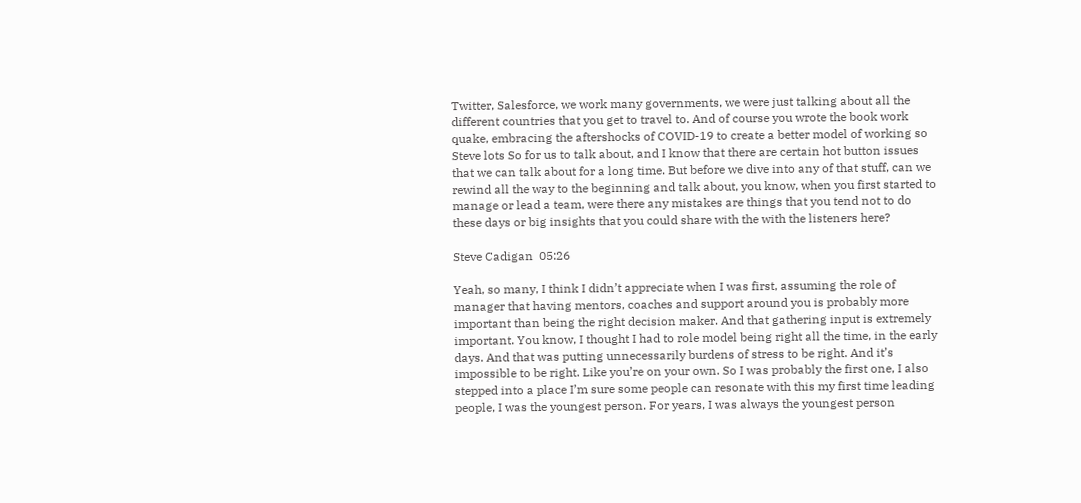Twitter, Salesforce, we work many governments, we were just talking about all the different countries that you get to travel to. And of course you wrote the book work quake, embracing the aftershocks of COVID-19 to create a better model of working so Steve lots So for us to talk about, and I know that there are certain hot button issues that we can talk about for a long time. But before we dive into any of that stuff, can we rewind all the way to the beginning and talk about, you know, when you first started to manage or lead a team, were there any mistakes are things that you tend not to do these days or big insights that you could share with the with the listeners here?

Steve Cadigan  05:26

Yeah, so many, I think I didn’t appreciate when I was first, assuming the role of manager that having mentors, coaches and support around you is probably more important than being the right decision maker. And that gathering input is extremely important. You know, I thought I had to role model being right all the time, in the early days. And that was putting unnecessarily burdens of stress to be right. And it’s impossible to be right. Like you’re on your own. So I was probably the first one, I also stepped into a place I’m sure some people can resonate with this my first time leading people, I was the youngest person. For years, I was always the youngest person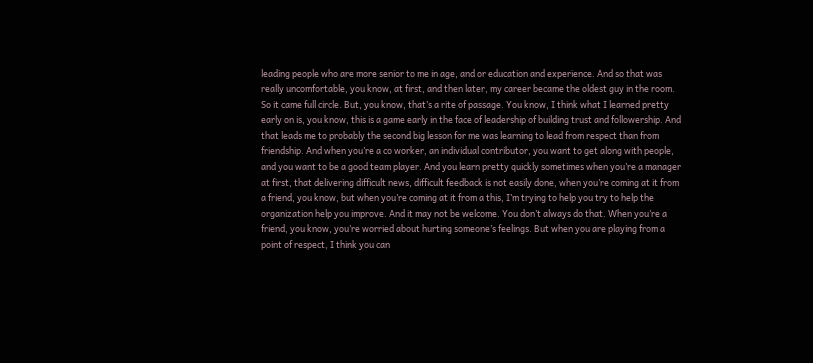leading people who are more senior to me in age, and or education and experience. And so that was really uncomfortable, you know, at first, and then later, my career became the oldest guy in the room. So it came full circle. But, you know, that’s a rite of passage. You know, I think what I learned pretty early on is, you know, this is a game early in the face of leadership of building trust and followership. And that leads me to probably the second big lesson for me was learning to lead from respect than from friendship. And when you’re a co worker, an individual contributor, you want to get along with people, and you want to be a good team player. And you learn pretty quickly sometimes when you’re a manager at first, that delivering difficult news, difficult feedback is not easily done, when you’re coming at it from a friend, you know, but when you’re coming at it from a this, I’m trying to help you try to help the organization help you improve. And it may not be welcome. You don’t always do that. When you’re a friend, you know, you’re worried about hurting someone’s feelings. But when you are playing from a point of respect, I think you can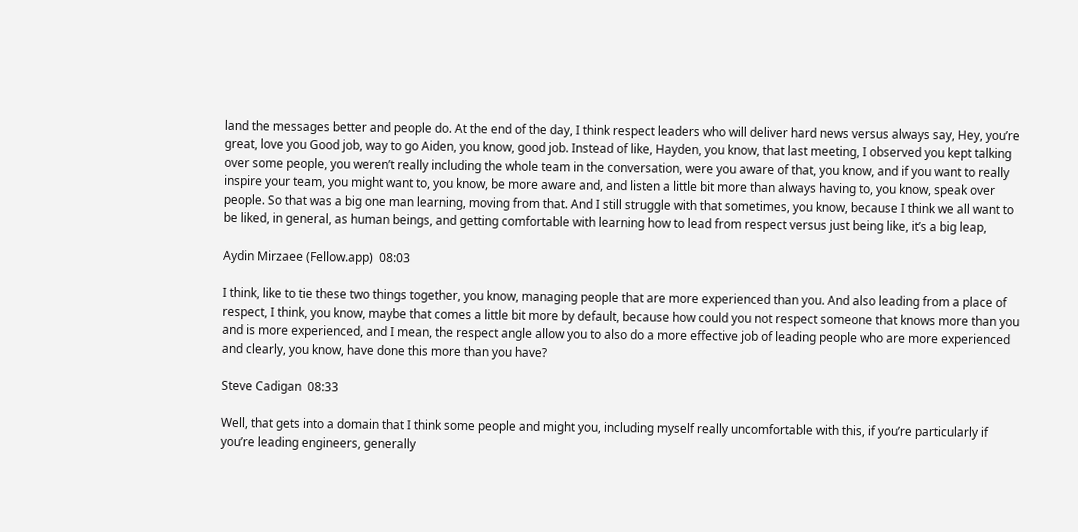land the messages better and people do. At the end of the day, I think respect leaders who will deliver hard news versus always say, Hey, you’re great, love you Good job, way to go Aiden, you know, good job. Instead of like, Hayden, you know, that last meeting, I observed you kept talking over some people, you weren’t really including the whole team in the conversation, were you aware of that, you know, and if you want to really inspire your team, you might want to, you know, be more aware and, and listen a little bit more than always having to, you know, speak over people. So that was a big one man learning, moving from that. And I still struggle with that sometimes, you know, because I think we all want to be liked, in general, as human beings, and getting comfortable with learning how to lead from respect versus just being like, it’s a big leap,

Aydin Mirzaee (Fellow.app)  08:03

I think, like to tie these two things together, you know, managing people that are more experienced than you. And also leading from a place of respect, I think, you know, maybe that comes a little bit more by default, because how could you not respect someone that knows more than you and is more experienced, and I mean, the respect angle allow you to also do a more effective job of leading people who are more experienced and clearly, you know, have done this more than you have?

Steve Cadigan  08:33

Well, that gets into a domain that I think some people and might you, including myself really uncomfortable with this, if you’re particularly if you’re leading engineers, generally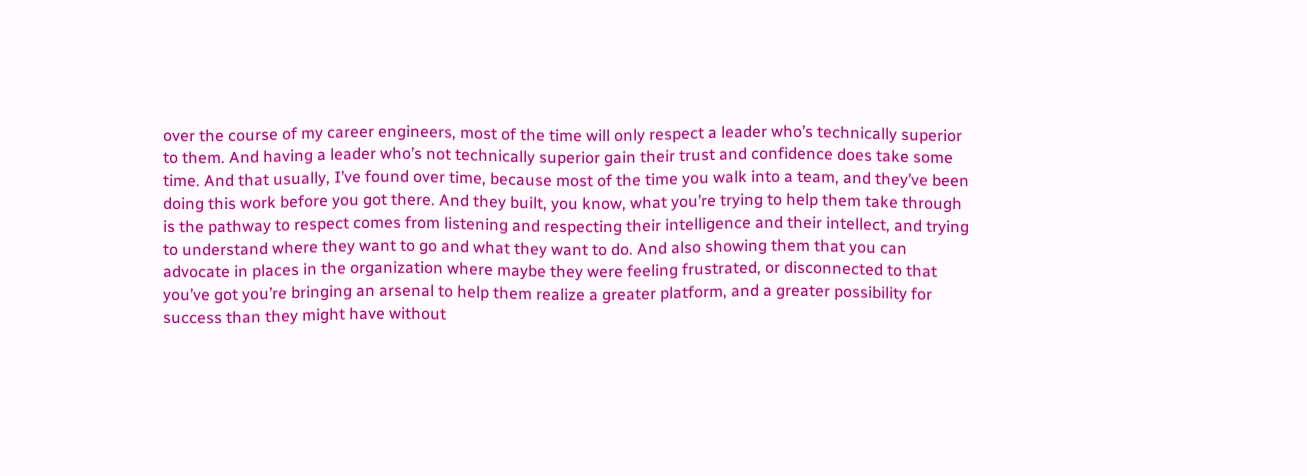over the course of my career engineers, most of the time will only respect a leader who’s technically superior to them. And having a leader who’s not technically superior gain their trust and confidence does take some time. And that usually, I’ve found over time, because most of the time you walk into a team, and they’ve been doing this work before you got there. And they built, you know, what you’re trying to help them take through is the pathway to respect comes from listening and respecting their intelligence and their intellect, and trying to understand where they want to go and what they want to do. And also showing them that you can advocate in places in the organization where maybe they were feeling frustrated, or disconnected to that you’ve got you’re bringing an arsenal to help them realize a greater platform, and a greater possibility for success than they might have without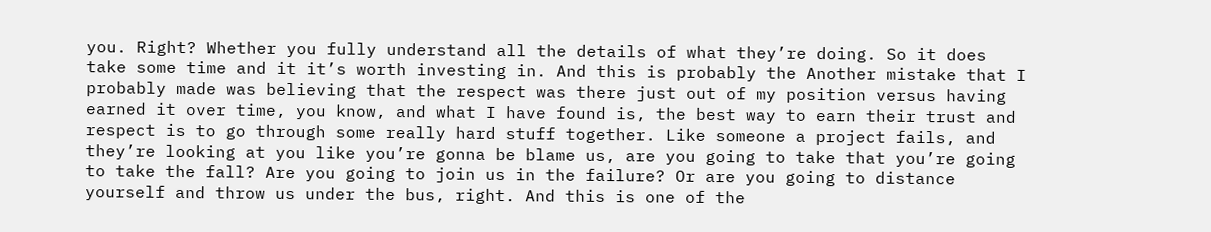you. Right? Whether you fully understand all the details of what they’re doing. So it does take some time and it it’s worth investing in. And this is probably the Another mistake that I probably made was believing that the respect was there just out of my position versus having earned it over time, you know, and what I have found is, the best way to earn their trust and respect is to go through some really hard stuff together. Like someone a project fails, and they’re looking at you like you’re gonna be blame us, are you going to take that you’re going to take the fall? Are you going to join us in the failure? Or are you going to distance yourself and throw us under the bus, right. And this is one of the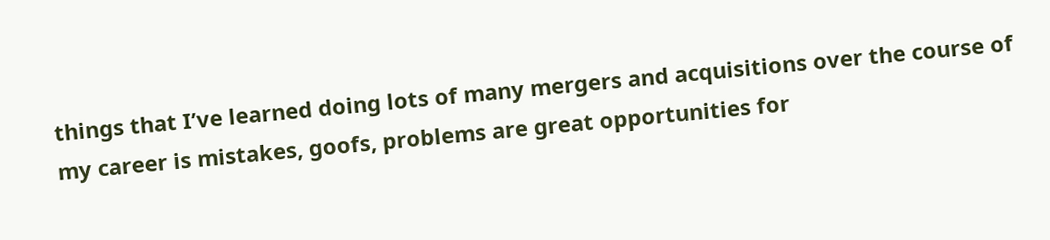things that I’ve learned doing lots of many mergers and acquisitions over the course of my career is mistakes, goofs, problems are great opportunities for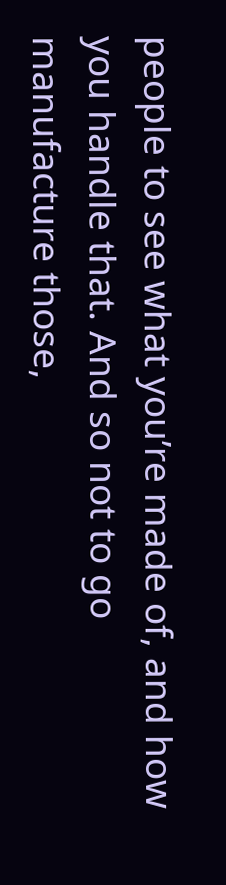people to see what you’re made of, and how you handle that. And so not to go manufacture those,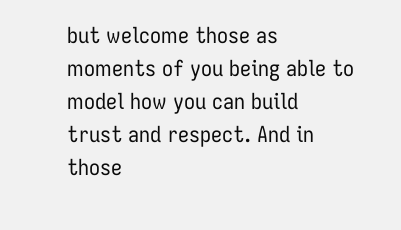but welcome those as moments of you being able to model how you can build trust and respect. And in those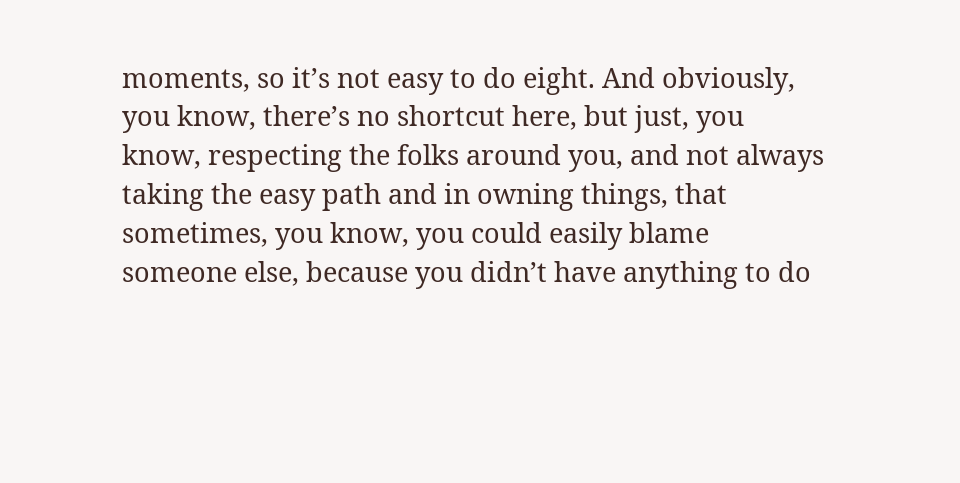moments, so it’s not easy to do eight. And obviously, you know, there’s no shortcut here, but just, you know, respecting the folks around you, and not always taking the easy path and in owning things, that sometimes, you know, you could easily blame someone else, because you didn’t have anything to do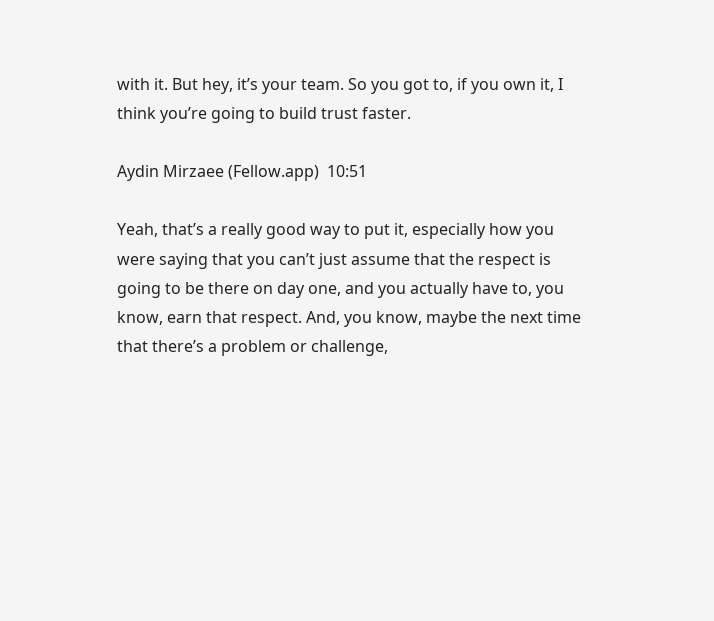with it. But hey, it’s your team. So you got to, if you own it, I think you’re going to build trust faster.

Aydin Mirzaee (Fellow.app)  10:51

Yeah, that’s a really good way to put it, especially how you were saying that you can’t just assume that the respect is going to be there on day one, and you actually have to, you know, earn that respect. And, you know, maybe the next time that there’s a problem or challenge,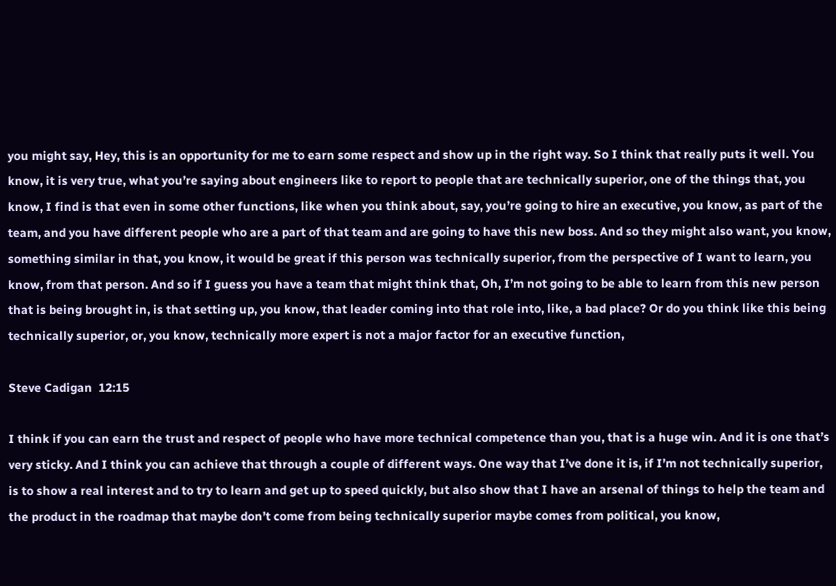you might say, Hey, this is an opportunity for me to earn some respect and show up in the right way. So I think that really puts it well. You know, it is very true, what you’re saying about engineers like to report to people that are technically superior, one of the things that, you know, I find is that even in some other functions, like when you think about, say, you’re going to hire an executive, you know, as part of the team, and you have different people who are a part of that team and are going to have this new boss. And so they might also want, you know, something similar in that, you know, it would be great if this person was technically superior, from the perspective of I want to learn, you know, from that person. And so if I guess you have a team that might think that, Oh, I’m not going to be able to learn from this new person that is being brought in, is that setting up, you know, that leader coming into that role into, like, a bad place? Or do you think like this being technically superior, or, you know, technically more expert is not a major factor for an executive function,

Steve Cadigan  12:15

I think if you can earn the trust and respect of people who have more technical competence than you, that is a huge win. And it is one that’s very sticky. And I think you can achieve that through a couple of different ways. One way that I’ve done it is, if I’m not technically superior, is to show a real interest and to try to learn and get up to speed quickly, but also show that I have an arsenal of things to help the team and the product in the roadmap that maybe don’t come from being technically superior maybe comes from political, you know,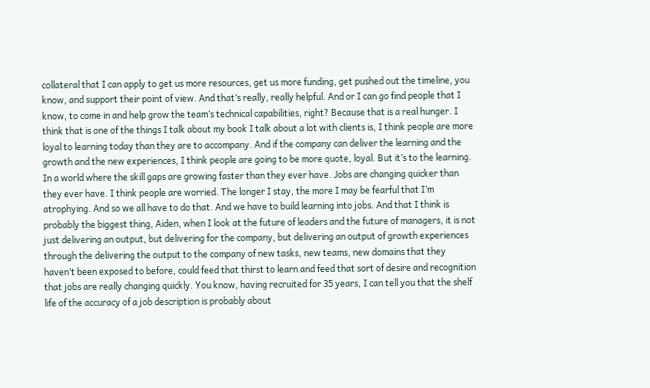collateral that I can apply to get us more resources, get us more funding, get pushed out the timeline, you know, and support their point of view. And that’s really, really helpful. And or I can go find people that I know, to come in and help grow the team’s technical capabilities, right? Because that is a real hunger. I think that is one of the things I talk about my book I talk about a lot with clients is, I think people are more loyal to learning today than they are to accompany. And if the company can deliver the learning and the growth and the new experiences, I think people are going to be more quote, loyal. But it’s to the learning. In a world where the skill gaps are growing faster than they ever have. Jobs are changing quicker than they ever have. I think people are worried. The longer I stay, the more I may be fearful that I’m atrophying. And so we all have to do that. And we have to build learning into jobs. And that I think is probably the biggest thing, Aiden, when I look at the future of leaders and the future of managers, it is not just delivering an output, but delivering for the company, but delivering an output of growth experiences through the delivering the output to the company of new tasks, new teams, new domains that they haven’t been exposed to before, could feed that thirst to learn and feed that sort of desire and recognition that jobs are really changing quickly. You know, having recruited for 35 years, I can tell you that the shelf life of the accuracy of a job description is probably about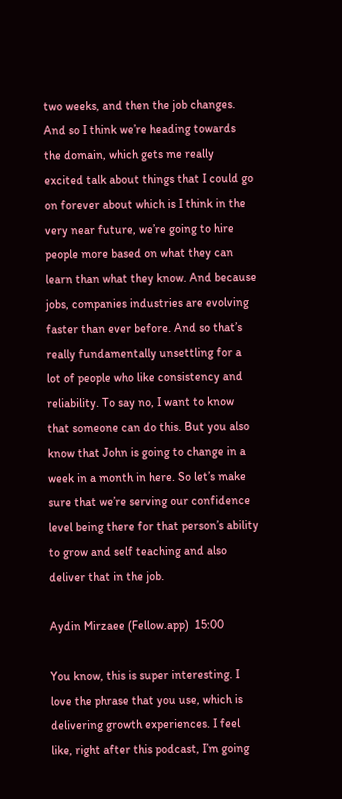two weeks, and then the job changes. And so I think we’re heading towards the domain, which gets me really excited talk about things that I could go on forever about which is I think in the very near future, we’re going to hire people more based on what they can learn than what they know. And because jobs, companies industries are evolving faster than ever before. And so that’s really fundamentally unsettling for a lot of people who like consistency and reliability. To say no, I want to know that someone can do this. But you also know that John is going to change in a week in a month in here. So let’s make sure that we’re serving our confidence level being there for that person’s ability to grow and self teaching and also deliver that in the job.

Aydin Mirzaee (Fellow.app)  15:00

You know, this is super interesting. I love the phrase that you use, which is delivering growth experiences. I feel like, right after this podcast, I’m going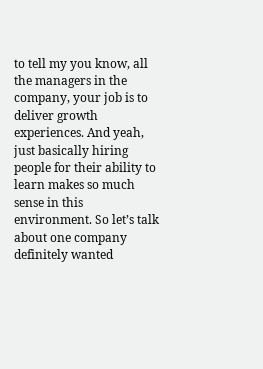to tell my you know, all the managers in the company, your job is to deliver growth experiences. And yeah, just basically hiring people for their ability to learn makes so much sense in this environment. So let’s talk about one company definitely wanted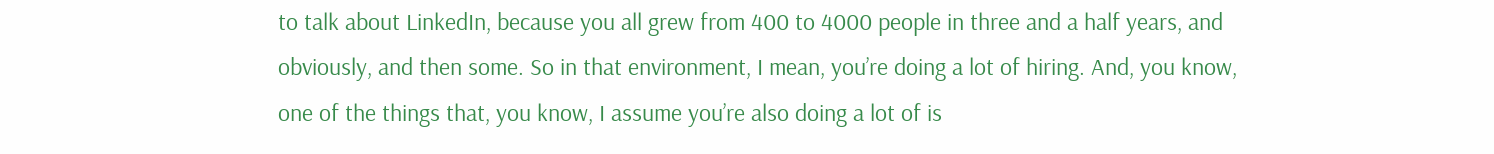to talk about LinkedIn, because you all grew from 400 to 4000 people in three and a half years, and obviously, and then some. So in that environment, I mean, you’re doing a lot of hiring. And, you know, one of the things that, you know, I assume you’re also doing a lot of is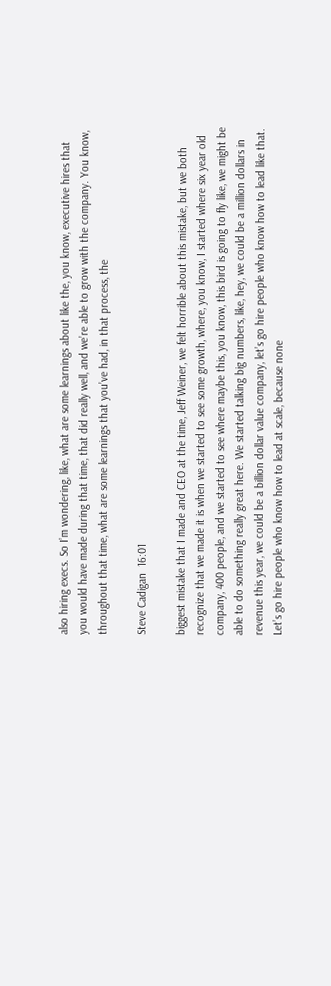also hiring execs. So I’m wondering, like, what are some learnings about like the, you know, executive hires that you would have made during that time, that did really well, and we’re able to grow with the company. You know, throughout that time, what are some learnings that you’ve had, in that process, the

Steve Cadigan  16:01

biggest mistake that I made and CEO at the time, Jeff Weiner, we felt horrible about this mistake, but we both recognize that we made it is when we started to see some growth, where, you know, I started where six year old company, 400 people, and we started to see where maybe this, you know, this bird is going to fly like, we might be able to do something really great here. We started talking big numbers, like, hey, we could be a million dollars in revenue this year, we could be a billion dollar value company, let’s go hire people who know how to lead like that. Let’s go hire people who know how to lead at scale, because none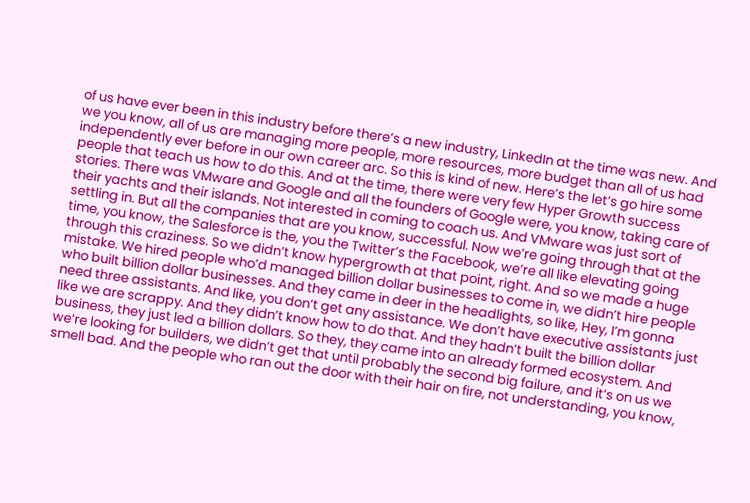of us have ever been in this industry before there’s a new industry, LinkedIn at the time was new. And we you know, all of us are managing more people, more resources, more budget than all of us had independently ever before in our own career arc. So this is kind of new. Here’s the let’s go hire some people that teach us how to do this. And at the time, there were very few Hyper Growth success stories. There was VMware and Google and all the founders of Google were, you know, taking care of their yachts and their islands. Not interested in coming to coach us. And VMware was just sort of settling in. But all the companies that are you know, successful. Now we’re going through that at the time, you know, the Salesforce is the, you the Twitter’s the Facebook, we’re all like elevating going through this craziness. So we didn’t know hypergrowth at that point, right. And so we made a huge mistake. We hired people who’d managed billion dollar businesses to come in, we didn’t hire people who built billion dollar businesses. And they came in deer in the headlights, so like, Hey, I’m gonna need three assistants. And like, you don’t get any assistance. We don’t have executive assistants just like we are scrappy. And they didn’t know how to do that. And they hadn’t built the billion dollar business, they just led a billion dollars. So they, they came into an already formed ecosystem. And we’re looking for builders, we didn’t get that until probably the second big failure, and it’s on us we smell bad. And the people who ran out the door with their hair on fire, not understanding, you know,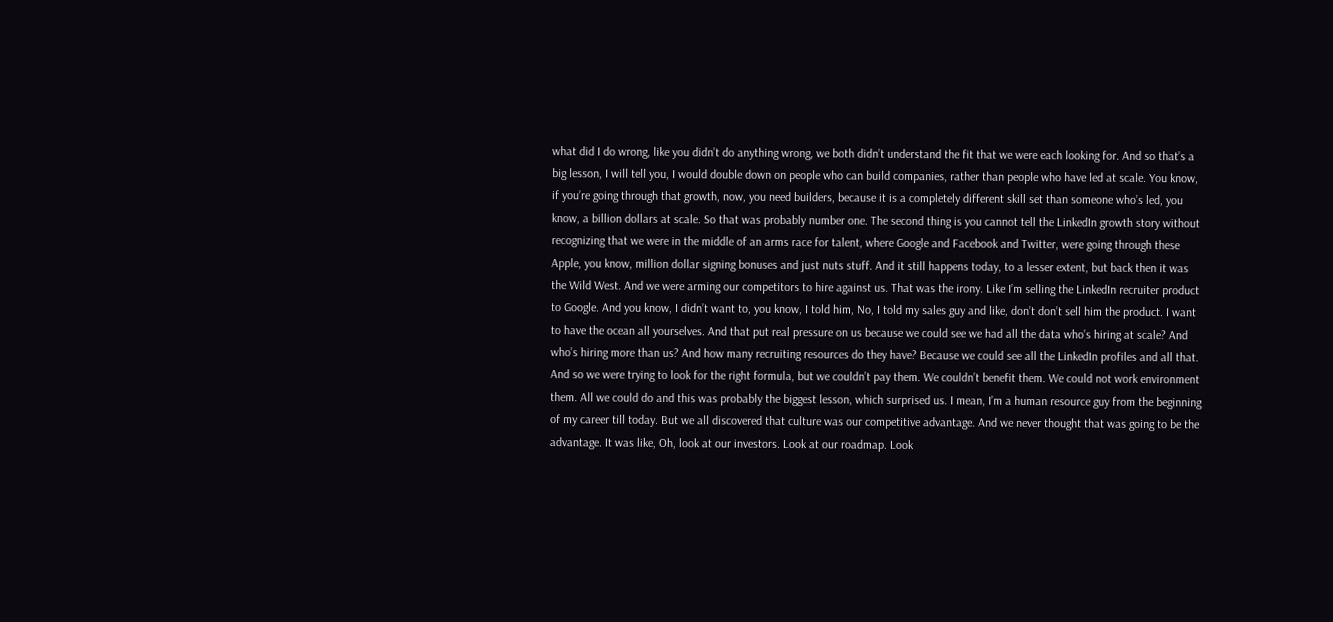what did I do wrong, like you didn’t do anything wrong, we both didn’t understand the fit that we were each looking for. And so that’s a big lesson, I will tell you, I would double down on people who can build companies, rather than people who have led at scale. You know, if you’re going through that growth, now, you need builders, because it is a completely different skill set than someone who’s led, you know, a billion dollars at scale. So that was probably number one. The second thing is you cannot tell the LinkedIn growth story without recognizing that we were in the middle of an arms race for talent, where Google and Facebook and Twitter, were going through these Apple, you know, million dollar signing bonuses and just nuts stuff. And it still happens today, to a lesser extent, but back then it was the Wild West. And we were arming our competitors to hire against us. That was the irony. Like I’m selling the LinkedIn recruiter product to Google. And you know, I didn’t want to, you know, I told him, No, I told my sales guy and like, don’t don’t sell him the product. I want to have the ocean all yourselves. And that put real pressure on us because we could see we had all the data who’s hiring at scale? And who’s hiring more than us? And how many recruiting resources do they have? Because we could see all the LinkedIn profiles and all that. And so we were trying to look for the right formula, but we couldn’t pay them. We couldn’t benefit them. We could not work environment them. All we could do and this was probably the biggest lesson, which surprised us. I mean, I’m a human resource guy from the beginning of my career till today. But we all discovered that culture was our competitive advantage. And we never thought that was going to be the advantage. It was like, Oh, look at our investors. Look at our roadmap. Look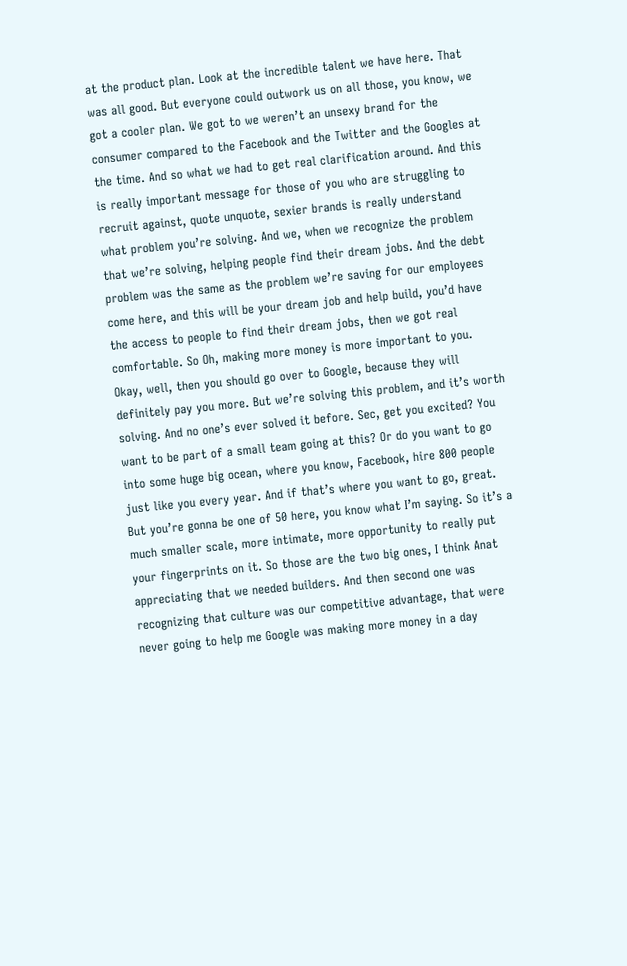at the product plan. Look at the incredible talent we have here. That was all good. But everyone could outwork us on all those, you know, we got a cooler plan. We got to we weren’t an unsexy brand for the consumer compared to the Facebook and the Twitter and the Googles at the time. And so what we had to get real clarification around. And this is really important message for those of you who are struggling to recruit against, quote unquote, sexier brands is really understand what problem you’re solving. And we, when we recognize the problem that we’re solving, helping people find their dream jobs. And the debt problem was the same as the problem we’re saving for our employees come here, and this will be your dream job and help build, you’d have the access to people to find their dream jobs, then we got real comfortable. So Oh, making more money is more important to you. Okay, well, then you should go over to Google, because they will definitely pay you more. But we’re solving this problem, and it’s worth solving. And no one’s ever solved it before. Sec, get you excited? You want to be part of a small team going at this? Or do you want to go into some huge big ocean, where you know, Facebook, hire 800 people just like you every year. And if that’s where you want to go, great. But you’re gonna be one of 50 here, you know what I’m saying. So it’s a much smaller scale, more intimate, more opportunity to really put your fingerprints on it. So those are the two big ones, I think Anat appreciating that we needed builders. And then second one was recognizing that culture was our competitive advantage, that were never going to help me Google was making more money in a day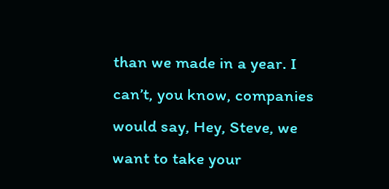than we made in a year. I can’t, you know, companies would say, Hey, Steve, we want to take your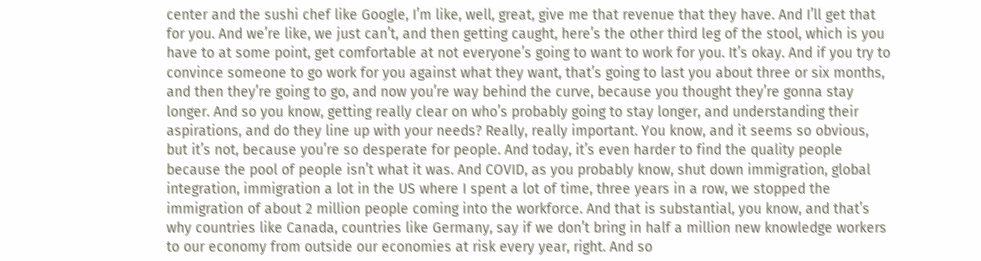center and the sushi chef like Google, I’m like, well, great, give me that revenue that they have. And I’ll get that for you. And we’re like, we just can’t, and then getting caught, here’s the other third leg of the stool, which is you have to at some point, get comfortable at not everyone’s going to want to work for you. It’s okay. And if you try to convince someone to go work for you against what they want, that’s going to last you about three or six months, and then they’re going to go, and now you’re way behind the curve, because you thought they’re gonna stay longer. And so you know, getting really clear on who’s probably going to stay longer, and understanding their aspirations, and do they line up with your needs? Really, really important. You know, and it seems so obvious, but it’s not, because you’re so desperate for people. And today, it’s even harder to find the quality people because the pool of people isn’t what it was. And COVID, as you probably know, shut down immigration, global integration, immigration a lot in the US where I spent a lot of time, three years in a row, we stopped the immigration of about 2 million people coming into the workforce. And that is substantial, you know, and that’s why countries like Canada, countries like Germany, say if we don’t bring in half a million new knowledge workers to our economy from outside our economies at risk every year, right. And so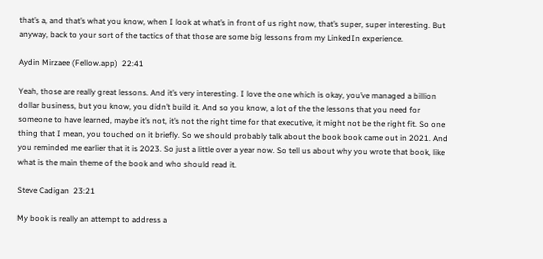that’s a, and that’s what you know, when I look at what’s in front of us right now, that’s super, super interesting. But anyway, back to your sort of the tactics of that those are some big lessons from my LinkedIn experience.

Aydin Mirzaee (Fellow.app)  22:41

Yeah, those are really great lessons. And it’s very interesting. I love the one which is okay, you’ve managed a billion dollar business, but you know, you didn’t build it. And so you know, a lot of the the lessons that you need for someone to have learned, maybe it’s not, it’s not the right time for that executive, it might not be the right fit. So one thing that I mean, you touched on it briefly. So we should probably talk about the book book came out in 2021. And you reminded me earlier that it is 2023. So just a little over a year now. So tell us about why you wrote that book, like what is the main theme of the book and who should read it.

Steve Cadigan  23:21

My book is really an attempt to address a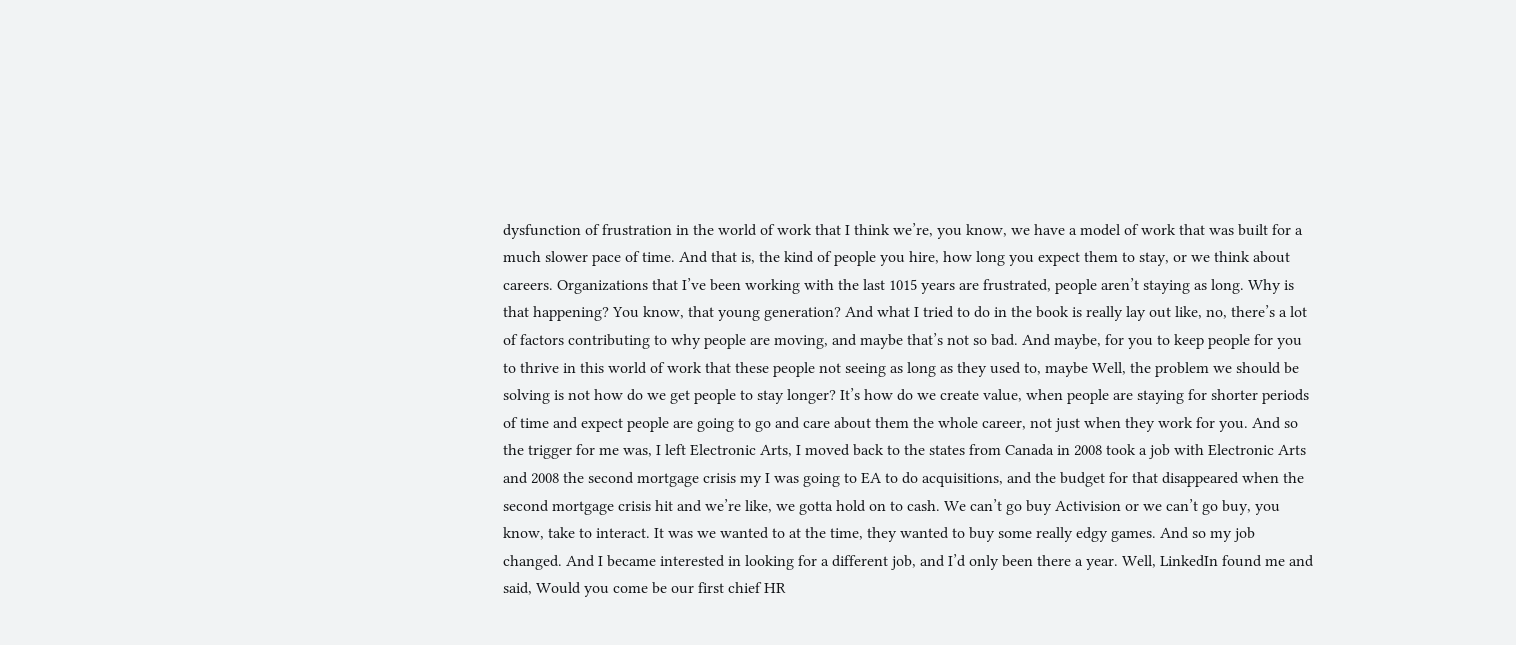dysfunction of frustration in the world of work that I think we’re, you know, we have a model of work that was built for a much slower pace of time. And that is, the kind of people you hire, how long you expect them to stay, or we think about careers. Organizations that I’ve been working with the last 1015 years are frustrated, people aren’t staying as long. Why is that happening? You know, that young generation? And what I tried to do in the book is really lay out like, no, there’s a lot of factors contributing to why people are moving, and maybe that’s not so bad. And maybe, for you to keep people for you to thrive in this world of work that these people not seeing as long as they used to, maybe Well, the problem we should be solving is not how do we get people to stay longer? It’s how do we create value, when people are staying for shorter periods of time and expect people are going to go and care about them the whole career, not just when they work for you. And so the trigger for me was, I left Electronic Arts, I moved back to the states from Canada in 2008 took a job with Electronic Arts and 2008 the second mortgage crisis my I was going to EA to do acquisitions, and the budget for that disappeared when the second mortgage crisis hit and we’re like, we gotta hold on to cash. We can’t go buy Activision or we can’t go buy, you know, take to interact. It was we wanted to at the time, they wanted to buy some really edgy games. And so my job changed. And I became interested in looking for a different job, and I’d only been there a year. Well, LinkedIn found me and said, Would you come be our first chief HR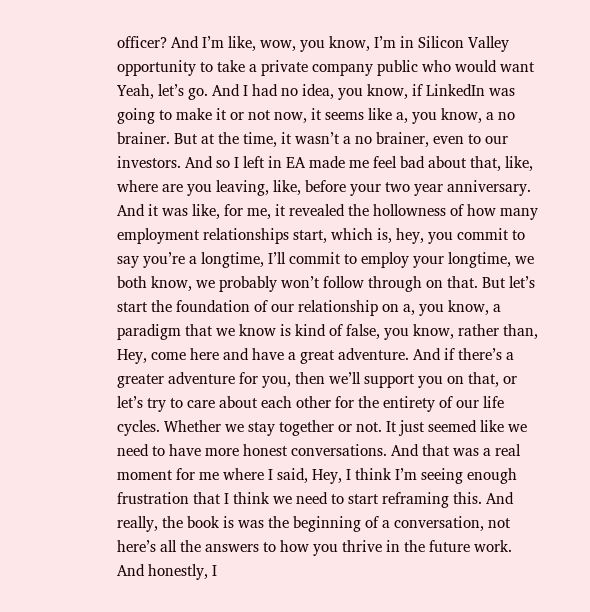officer? And I’m like, wow, you know, I’m in Silicon Valley opportunity to take a private company public who would want Yeah, let’s go. And I had no idea, you know, if LinkedIn was going to make it or not now, it seems like a, you know, a no brainer. But at the time, it wasn’t a no brainer, even to our investors. And so I left in EA made me feel bad about that, like, where are you leaving, like, before your two year anniversary. And it was like, for me, it revealed the hollowness of how many employment relationships start, which is, hey, you commit to say you’re a longtime, I’ll commit to employ your longtime, we both know, we probably won’t follow through on that. But let’s start the foundation of our relationship on a, you know, a paradigm that we know is kind of false, you know, rather than, Hey, come here and have a great adventure. And if there’s a greater adventure for you, then we’ll support you on that, or let’s try to care about each other for the entirety of our life cycles. Whether we stay together or not. It just seemed like we need to have more honest conversations. And that was a real moment for me where I said, Hey, I think I’m seeing enough frustration that I think we need to start reframing this. And really, the book is was the beginning of a conversation, not here’s all the answers to how you thrive in the future work. And honestly, I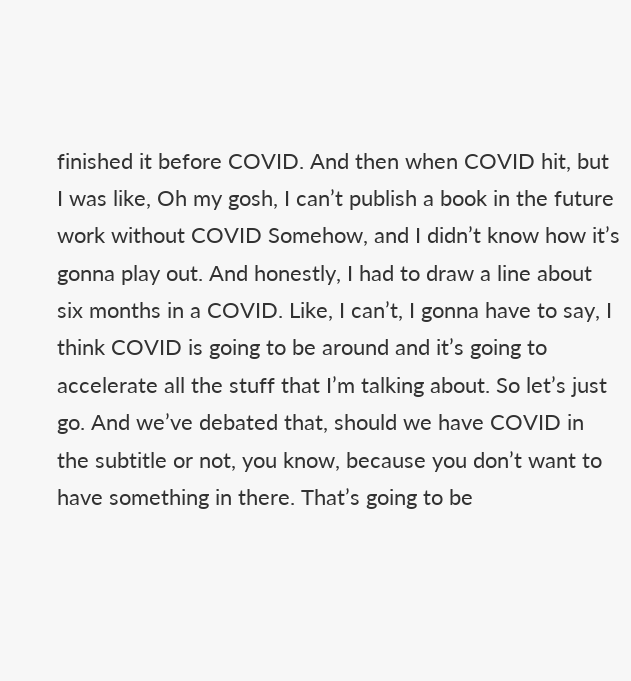finished it before COVID. And then when COVID hit, but I was like, Oh my gosh, I can’t publish a book in the future work without COVID Somehow, and I didn’t know how it’s gonna play out. And honestly, I had to draw a line about six months in a COVID. Like, I can’t, I gonna have to say, I think COVID is going to be around and it’s going to accelerate all the stuff that I’m talking about. So let’s just go. And we’ve debated that, should we have COVID in the subtitle or not, you know, because you don’t want to have something in there. That’s going to be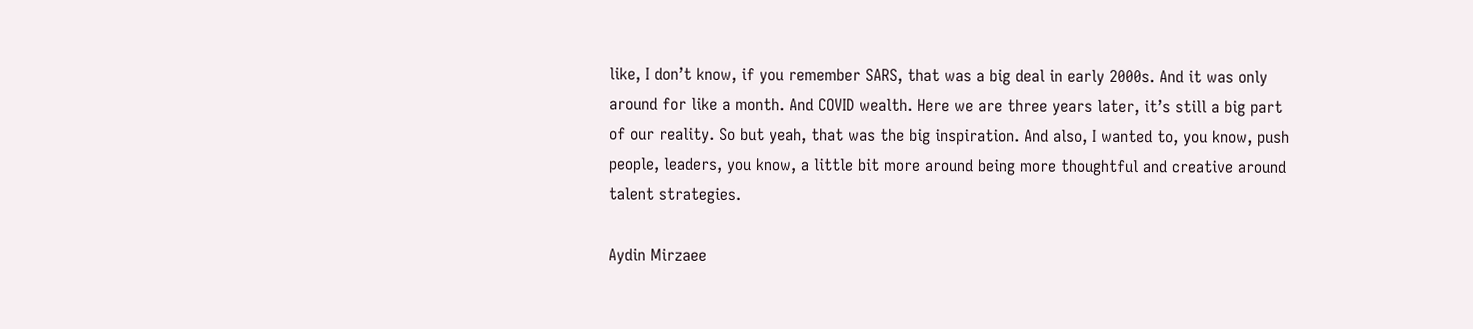like, I don’t know, if you remember SARS, that was a big deal in early 2000s. And it was only around for like a month. And COVID wealth. Here we are three years later, it’s still a big part of our reality. So but yeah, that was the big inspiration. And also, I wanted to, you know, push people, leaders, you know, a little bit more around being more thoughtful and creative around talent strategies.

Aydin Mirzaee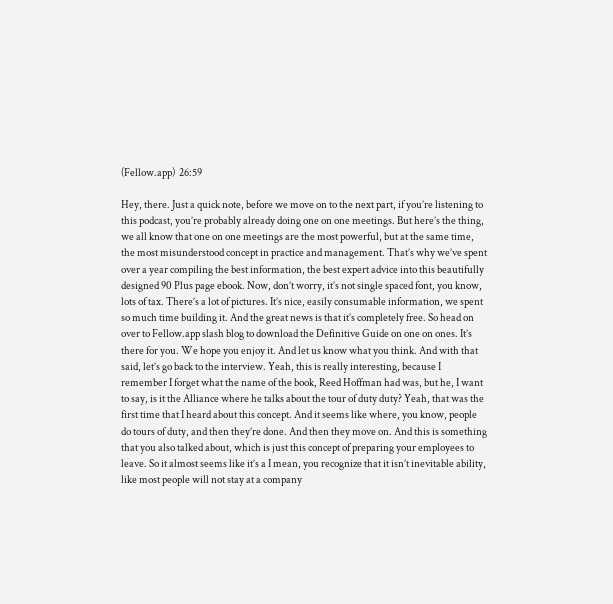(Fellow.app)  26:59

Hey, there. Just a quick note, before we move on to the next part, if you’re listening to this podcast, you’re probably already doing one on one meetings. But here’s the thing, we all know that one on one meetings are the most powerful, but at the same time, the most misunderstood concept in practice and management. That’s why we’ve spent over a year compiling the best information, the best expert advice into this beautifully designed 90 Plus page ebook. Now, don’t worry, it’s not single spaced font, you know, lots of tax. There’s a lot of pictures. It’s nice, easily consumable information, we spent so much time building it. And the great news is that it’s completely free. So head on over to Fellow.app slash blog to download the Definitive Guide on one on ones. It’s there for you. We hope you enjoy it. And let us know what you think. And with that said, let’s go back to the interview. Yeah, this is really interesting, because I remember I forget what the name of the book, Reed Hoffman had was, but he, I want to say, is it the Alliance where he talks about the tour of duty duty? Yeah, that was the first time that I heard about this concept. And it seems like where, you know, people do tours of duty, and then they’re done. And then they move on. And this is something that you also talked about, which is just this concept of preparing your employees to leave. So it almost seems like it’s a I mean, you recognize that it isn’t inevitable ability, like most people will not stay at a company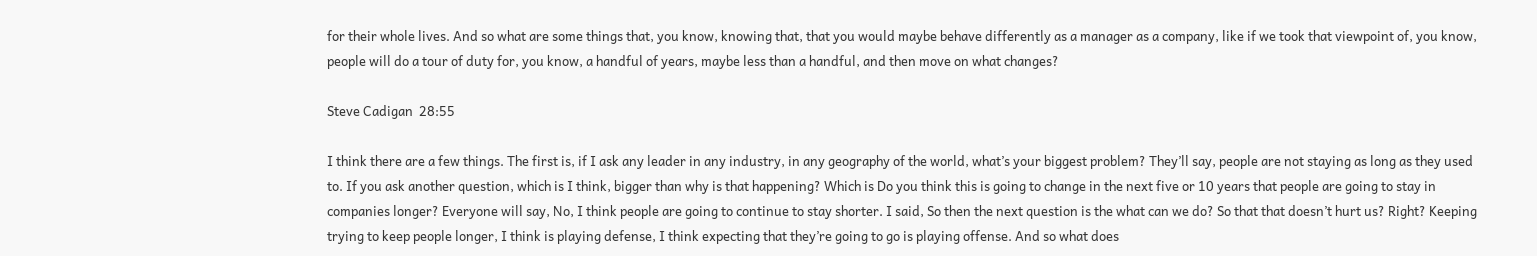for their whole lives. And so what are some things that, you know, knowing that, that you would maybe behave differently as a manager as a company, like if we took that viewpoint of, you know, people will do a tour of duty for, you know, a handful of years, maybe less than a handful, and then move on what changes?

Steve Cadigan  28:55

I think there are a few things. The first is, if I ask any leader in any industry, in any geography of the world, what’s your biggest problem? They’ll say, people are not staying as long as they used to. If you ask another question, which is I think, bigger than why is that happening? Which is Do you think this is going to change in the next five or 10 years that people are going to stay in companies longer? Everyone will say, No, I think people are going to continue to stay shorter. I said, So then the next question is the what can we do? So that that doesn’t hurt us? Right? Keeping trying to keep people longer, I think is playing defense, I think expecting that they’re going to go is playing offense. And so what does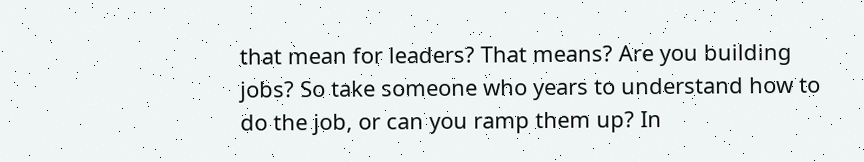that mean for leaders? That means? Are you building jobs? So take someone who years to understand how to do the job, or can you ramp them up? In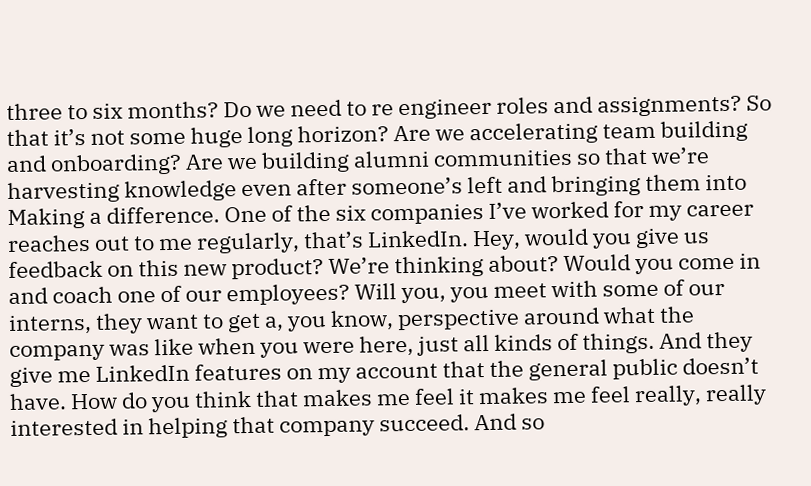three to six months? Do we need to re engineer roles and assignments? So that it’s not some huge long horizon? Are we accelerating team building and onboarding? Are we building alumni communities so that we’re harvesting knowledge even after someone’s left and bringing them into Making a difference. One of the six companies I’ve worked for my career reaches out to me regularly, that’s LinkedIn. Hey, would you give us feedback on this new product? We’re thinking about? Would you come in and coach one of our employees? Will you, you meet with some of our interns, they want to get a, you know, perspective around what the company was like when you were here, just all kinds of things. And they give me LinkedIn features on my account that the general public doesn’t have. How do you think that makes me feel it makes me feel really, really interested in helping that company succeed. And so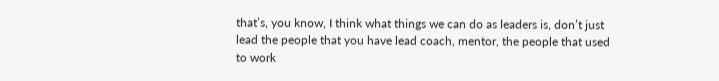that’s, you know, I think what things we can do as leaders is, don’t just lead the people that you have lead coach, mentor, the people that used to work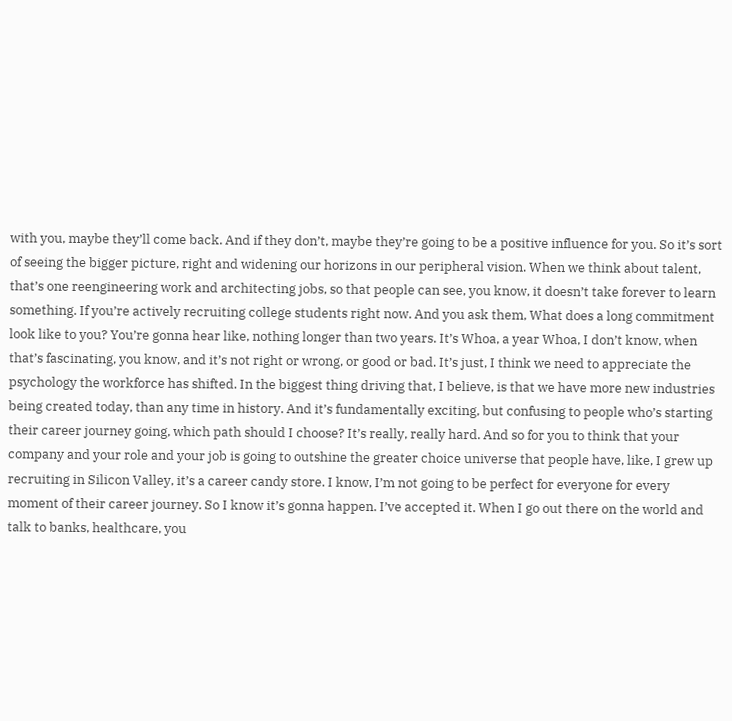with you, maybe they’ll come back. And if they don’t, maybe they’re going to be a positive influence for you. So it’s sort of seeing the bigger picture, right and widening our horizons in our peripheral vision. When we think about talent, that’s one reengineering work and architecting jobs, so that people can see, you know, it doesn’t take forever to learn something. If you’re actively recruiting college students right now. And you ask them, What does a long commitment look like to you? You’re gonna hear like, nothing longer than two years. It’s Whoa, a year Whoa, I don’t know, when that’s fascinating, you know, and it’s not right or wrong, or good or bad. It’s just, I think we need to appreciate the psychology the workforce has shifted. In the biggest thing driving that, I believe, is that we have more new industries being created today, than any time in history. And it’s fundamentally exciting, but confusing to people who’s starting their career journey going, which path should I choose? It’s really, really hard. And so for you to think that your company and your role and your job is going to outshine the greater choice universe that people have, like, I grew up recruiting in Silicon Valley, it’s a career candy store. I know, I’m not going to be perfect for everyone for every moment of their career journey. So I know it’s gonna happen. I’ve accepted it. When I go out there on the world and talk to banks, healthcare, you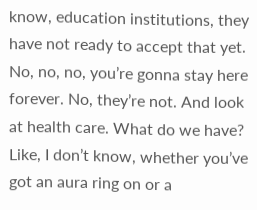know, education institutions, they have not ready to accept that yet. No, no, no, you’re gonna stay here forever. No, they’re not. And look at health care. What do we have? Like, I don’t know, whether you’ve got an aura ring on or a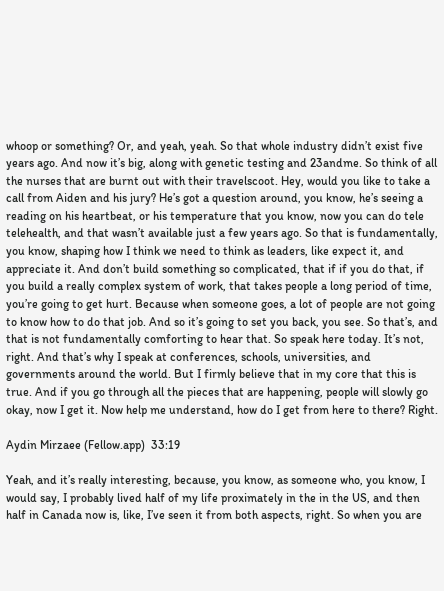whoop or something? Or, and yeah, yeah. So that whole industry didn’t exist five years ago. And now it’s big, along with genetic testing and 23andme. So think of all the nurses that are burnt out with their travelscoot. Hey, would you like to take a call from Aiden and his jury? He’s got a question around, you know, he’s seeing a reading on his heartbeat, or his temperature that you know, now you can do tele telehealth, and that wasn’t available just a few years ago. So that is fundamentally, you know, shaping how I think we need to think as leaders, like expect it, and appreciate it. And don’t build something so complicated, that if if you do that, if you build a really complex system of work, that takes people a long period of time, you’re going to get hurt. Because when someone goes, a lot of people are not going to know how to do that job. And so it’s going to set you back, you see. So that’s, and that is not fundamentally comforting to hear that. So speak here today. It’s not, right. And that’s why I speak at conferences, schools, universities, and governments around the world. But I firmly believe that in my core that this is true. And if you go through all the pieces that are happening, people will slowly go okay, now I get it. Now help me understand, how do I get from here to there? Right.

Aydin Mirzaee (Fellow.app)  33:19

Yeah, and it’s really interesting, because, you know, as someone who, you know, I would say, I probably lived half of my life proximately in the in the US, and then half in Canada now is, like, I’ve seen it from both aspects, right. So when you are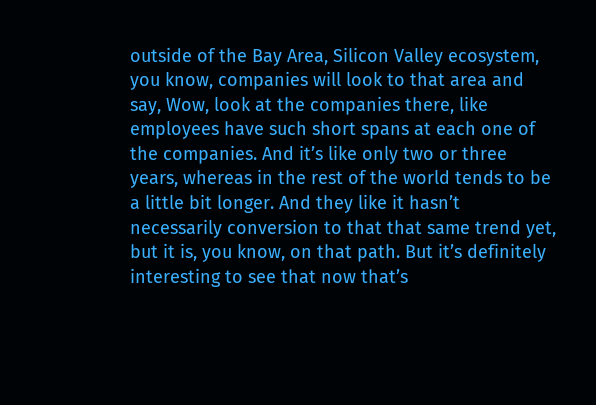outside of the Bay Area, Silicon Valley ecosystem, you know, companies will look to that area and say, Wow, look at the companies there, like employees have such short spans at each one of the companies. And it’s like only two or three years, whereas in the rest of the world tends to be a little bit longer. And they like it hasn’t necessarily conversion to that that same trend yet, but it is, you know, on that path. But it’s definitely interesting to see that now that’s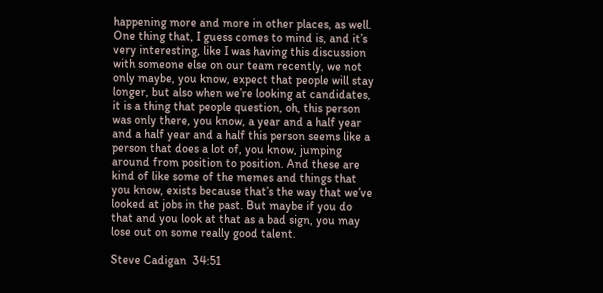happening more and more in other places, as well. One thing that, I guess comes to mind is, and it’s very interesting, like I was having this discussion with someone else on our team recently, we not only maybe, you know, expect that people will stay longer, but also when we’re looking at candidates, it is a thing that people question, oh, this person was only there, you know, a year and a half year and a half year and a half this person seems like a person that does a lot of, you know, jumping around from position to position. And these are kind of like some of the memes and things that you know, exists because that’s the way that we’ve looked at jobs in the past. But maybe if you do that and you look at that as a bad sign, you may lose out on some really good talent.

Steve Cadigan  34:51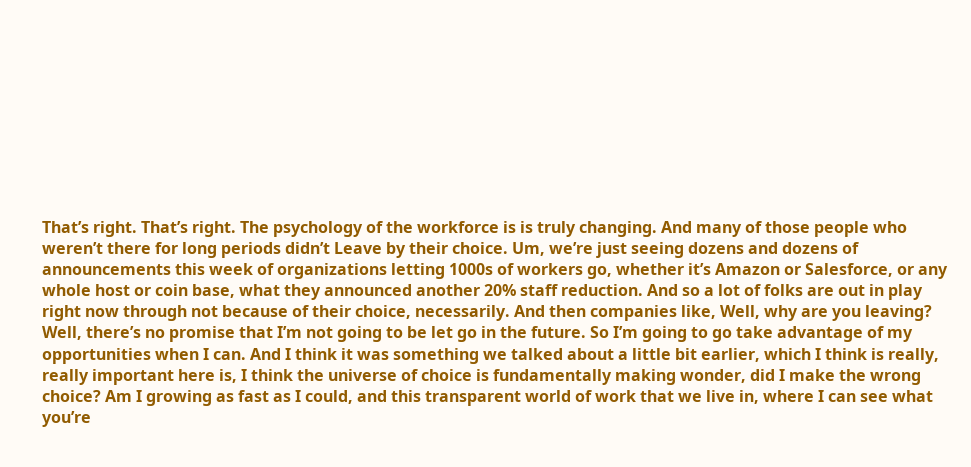That’s right. That’s right. The psychology of the workforce is is truly changing. And many of those people who weren’t there for long periods didn’t Leave by their choice. Um, we’re just seeing dozens and dozens of announcements this week of organizations letting 1000s of workers go, whether it’s Amazon or Salesforce, or any whole host or coin base, what they announced another 20% staff reduction. And so a lot of folks are out in play right now through not because of their choice, necessarily. And then companies like, Well, why are you leaving? Well, there’s no promise that I’m not going to be let go in the future. So I’m going to go take advantage of my opportunities when I can. And I think it was something we talked about a little bit earlier, which I think is really, really important here is, I think the universe of choice is fundamentally making wonder, did I make the wrong choice? Am I growing as fast as I could, and this transparent world of work that we live in, where I can see what you’re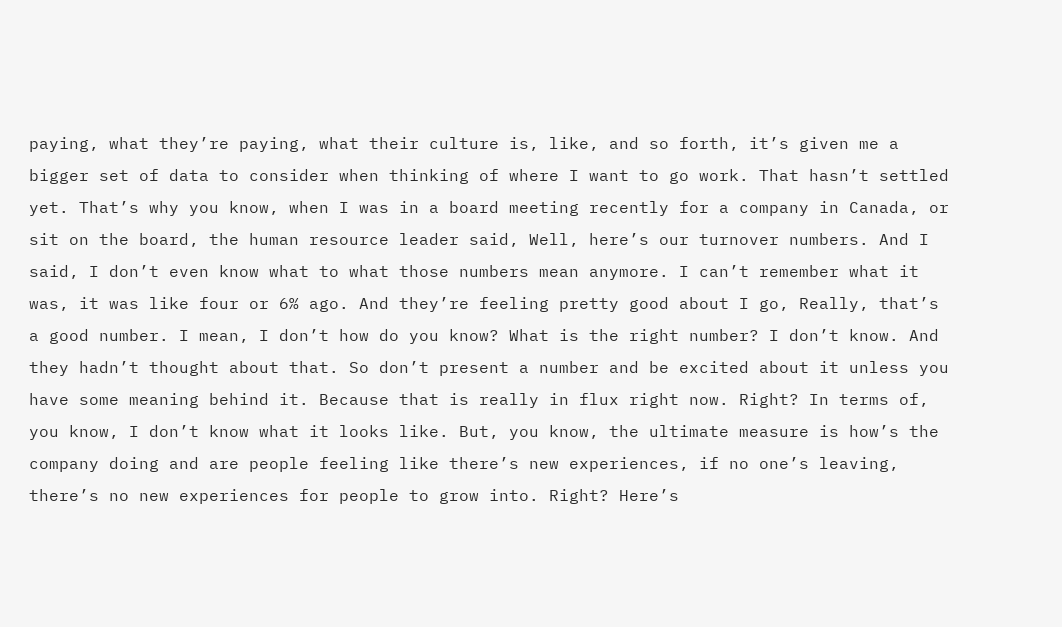paying, what they’re paying, what their culture is, like, and so forth, it’s given me a bigger set of data to consider when thinking of where I want to go work. That hasn’t settled yet. That’s why you know, when I was in a board meeting recently for a company in Canada, or sit on the board, the human resource leader said, Well, here’s our turnover numbers. And I said, I don’t even know what to what those numbers mean anymore. I can’t remember what it was, it was like four or 6% ago. And they’re feeling pretty good about I go, Really, that’s a good number. I mean, I don’t how do you know? What is the right number? I don’t know. And they hadn’t thought about that. So don’t present a number and be excited about it unless you have some meaning behind it. Because that is really in flux right now. Right? In terms of, you know, I don’t know what it looks like. But, you know, the ultimate measure is how’s the company doing and are people feeling like there’s new experiences, if no one’s leaving, there’s no new experiences for people to grow into. Right? Here’s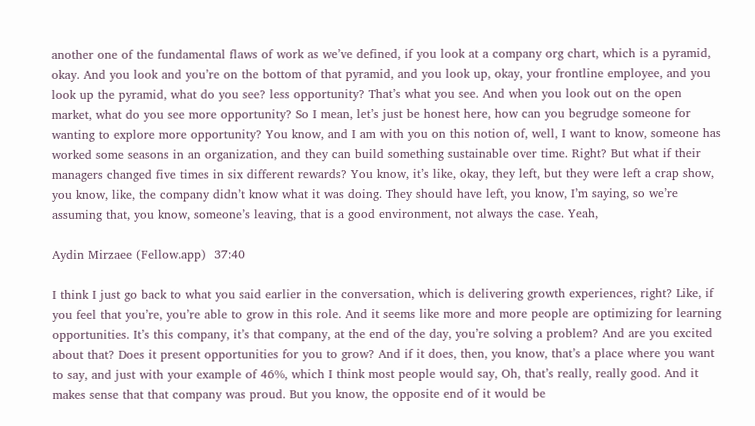another one of the fundamental flaws of work as we’ve defined, if you look at a company org chart, which is a pyramid, okay. And you look and you’re on the bottom of that pyramid, and you look up, okay, your frontline employee, and you look up the pyramid, what do you see? less opportunity? That’s what you see. And when you look out on the open market, what do you see more opportunity? So I mean, let’s just be honest here, how can you begrudge someone for wanting to explore more opportunity? You know, and I am with you on this notion of, well, I want to know, someone has worked some seasons in an organization, and they can build something sustainable over time. Right? But what if their managers changed five times in six different rewards? You know, it’s like, okay, they left, but they were left a crap show, you know, like, the company didn’t know what it was doing. They should have left, you know, I’m saying, so we’re assuming that, you know, someone’s leaving, that is a good environment, not always the case. Yeah,

Aydin Mirzaee (Fellow.app)  37:40

I think I just go back to what you said earlier in the conversation, which is delivering growth experiences, right? Like, if you feel that you’re, you’re able to grow in this role. And it seems like more and more people are optimizing for learning opportunities. It’s this company, it’s that company, at the end of the day, you’re solving a problem? And are you excited about that? Does it present opportunities for you to grow? And if it does, then, you know, that’s a place where you want to say, and just with your example of 46%, which I think most people would say, Oh, that’s really, really good. And it makes sense that that company was proud. But you know, the opposite end of it would be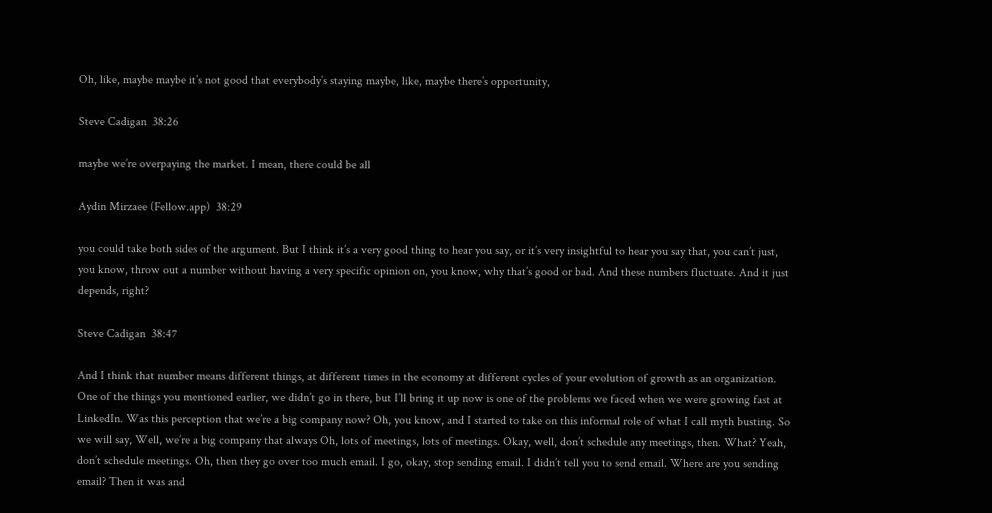Oh, like, maybe maybe it’s not good that everybody’s staying maybe, like, maybe there’s opportunity,

Steve Cadigan  38:26

maybe we’re overpaying the market. I mean, there could be all

Aydin Mirzaee (Fellow.app)  38:29

you could take both sides of the argument. But I think it’s a very good thing to hear you say, or it’s very insightful to hear you say that, you can’t just, you know, throw out a number without having a very specific opinion on, you know, why that’s good or bad. And these numbers fluctuate. And it just depends, right?

Steve Cadigan  38:47

And I think that number means different things, at different times in the economy at different cycles of your evolution of growth as an organization. One of the things you mentioned earlier, we didn’t go in there, but I’ll bring it up now is one of the problems we faced when we were growing fast at LinkedIn. Was this perception that we’re a big company now? Oh, you know, and I started to take on this informal role of what I call myth busting. So we will say, Well, we’re a big company that always Oh, lots of meetings, lots of meetings. Okay, well, don’t schedule any meetings, then. What? Yeah, don’t schedule meetings. Oh, then they go over too much email. I go, okay, stop sending email. I didn’t tell you to send email. Where are you sending email? Then it was and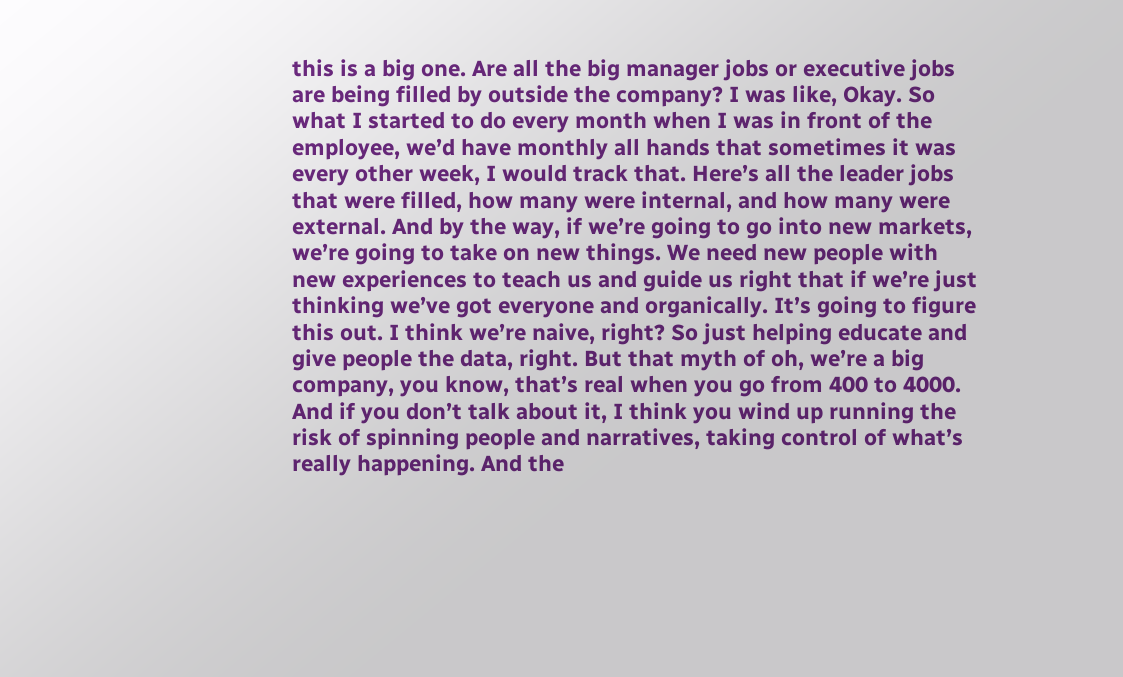this is a big one. Are all the big manager jobs or executive jobs are being filled by outside the company? I was like, Okay. So what I started to do every month when I was in front of the employee, we’d have monthly all hands that sometimes it was every other week, I would track that. Here’s all the leader jobs that were filled, how many were internal, and how many were external. And by the way, if we’re going to go into new markets, we’re going to take on new things. We need new people with new experiences to teach us and guide us right that if we’re just thinking we’ve got everyone and organically. It’s going to figure this out. I think we’re naive, right? So just helping educate and give people the data, right. But that myth of oh, we’re a big company, you know, that’s real when you go from 400 to 4000. And if you don’t talk about it, I think you wind up running the risk of spinning people and narratives, taking control of what’s really happening. And the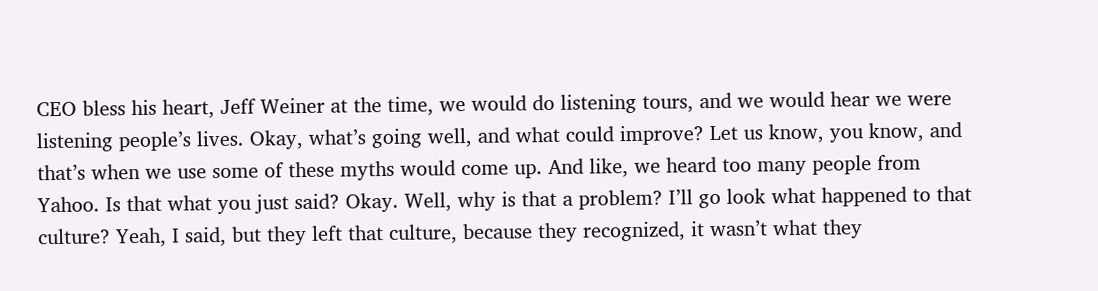CEO bless his heart, Jeff Weiner at the time, we would do listening tours, and we would hear we were listening people’s lives. Okay, what’s going well, and what could improve? Let us know, you know, and that’s when we use some of these myths would come up. And like, we heard too many people from Yahoo. Is that what you just said? Okay. Well, why is that a problem? I’ll go look what happened to that culture? Yeah, I said, but they left that culture, because they recognized, it wasn’t what they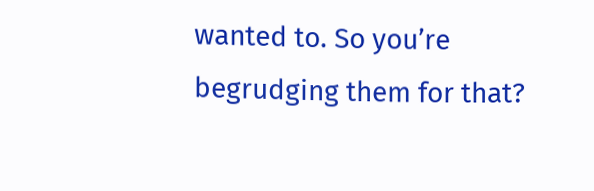wanted to. So you’re begrudging them for that?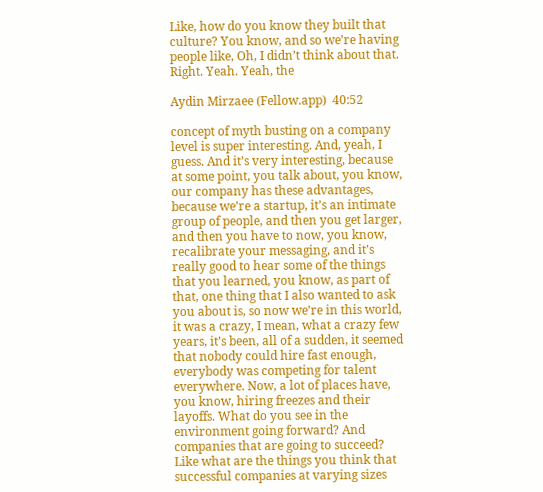Like, how do you know they built that culture? You know, and so we’re having people like, Oh, I didn’t think about that. Right. Yeah. Yeah, the

Aydin Mirzaee (Fellow.app)  40:52

concept of myth busting on a company level is super interesting. And, yeah, I guess. And it’s very interesting, because at some point, you talk about, you know, our company has these advantages, because we’re a startup, it’s an intimate group of people, and then you get larger, and then you have to now, you know, recalibrate your messaging, and it’s really good to hear some of the things that you learned, you know, as part of that, one thing that I also wanted to ask you about is, so now we’re in this world, it was a crazy, I mean, what a crazy few years, it’s been, all of a sudden, it seemed that nobody could hire fast enough, everybody was competing for talent everywhere. Now, a lot of places have, you know, hiring freezes and their layoffs. What do you see in the environment going forward? And companies that are going to succeed? Like what are the things you think that successful companies at varying sizes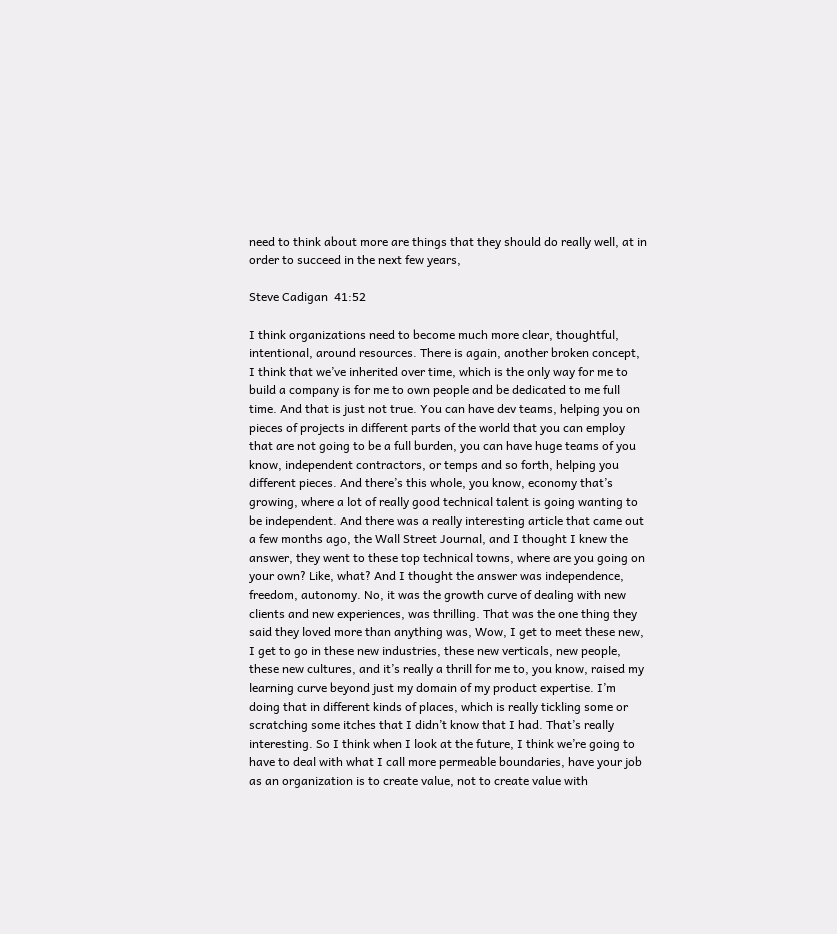need to think about more are things that they should do really well, at in order to succeed in the next few years,

Steve Cadigan  41:52

I think organizations need to become much more clear, thoughtful, intentional, around resources. There is again, another broken concept, I think that we’ve inherited over time, which is the only way for me to build a company is for me to own people and be dedicated to me full time. And that is just not true. You can have dev teams, helping you on pieces of projects in different parts of the world that you can employ that are not going to be a full burden, you can have huge teams of you know, independent contractors, or temps and so forth, helping you different pieces. And there’s this whole, you know, economy that’s growing, where a lot of really good technical talent is going wanting to be independent. And there was a really interesting article that came out a few months ago, the Wall Street Journal, and I thought I knew the answer, they went to these top technical towns, where are you going on your own? Like, what? And I thought the answer was independence, freedom, autonomy. No, it was the growth curve of dealing with new clients and new experiences, was thrilling. That was the one thing they said they loved more than anything was, Wow, I get to meet these new, I get to go in these new industries, these new verticals, new people, these new cultures, and it’s really a thrill for me to, you know, raised my learning curve beyond just my domain of my product expertise. I’m doing that in different kinds of places, which is really tickling some or scratching some itches that I didn’t know that I had. That’s really interesting. So I think when I look at the future, I think we’re going to have to deal with what I call more permeable boundaries, have your job as an organization is to create value, not to create value with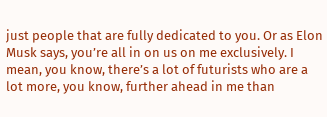just people that are fully dedicated to you. Or as Elon Musk says, you’re all in on us on me exclusively. I mean, you know, there’s a lot of futurists who are a lot more, you know, further ahead in me than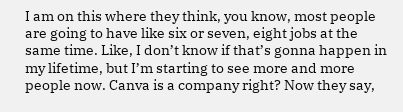I am on this where they think, you know, most people are going to have like six or seven, eight jobs at the same time. Like, I don’t know if that’s gonna happen in my lifetime, but I’m starting to see more and more people now. Canva is a company right? Now they say,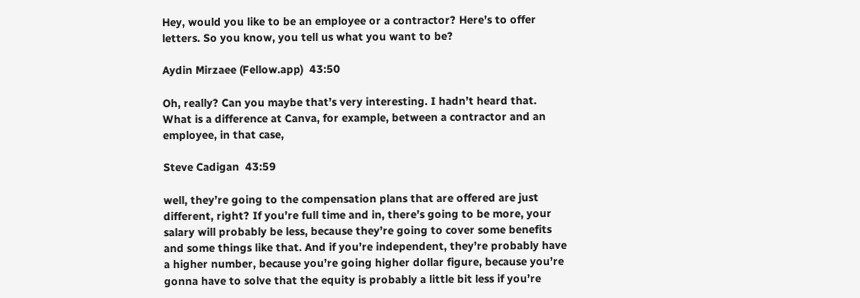Hey, would you like to be an employee or a contractor? Here’s to offer letters. So you know, you tell us what you want to be?

Aydin Mirzaee (Fellow.app)  43:50

Oh, really? Can you maybe that’s very interesting. I hadn’t heard that. What is a difference at Canva, for example, between a contractor and an employee, in that case,

Steve Cadigan  43:59

well, they’re going to the compensation plans that are offered are just different, right? If you’re full time and in, there’s going to be more, your salary will probably be less, because they’re going to cover some benefits and some things like that. And if you’re independent, they’re probably have a higher number, because you’re going higher dollar figure, because you’re gonna have to solve that the equity is probably a little bit less if you’re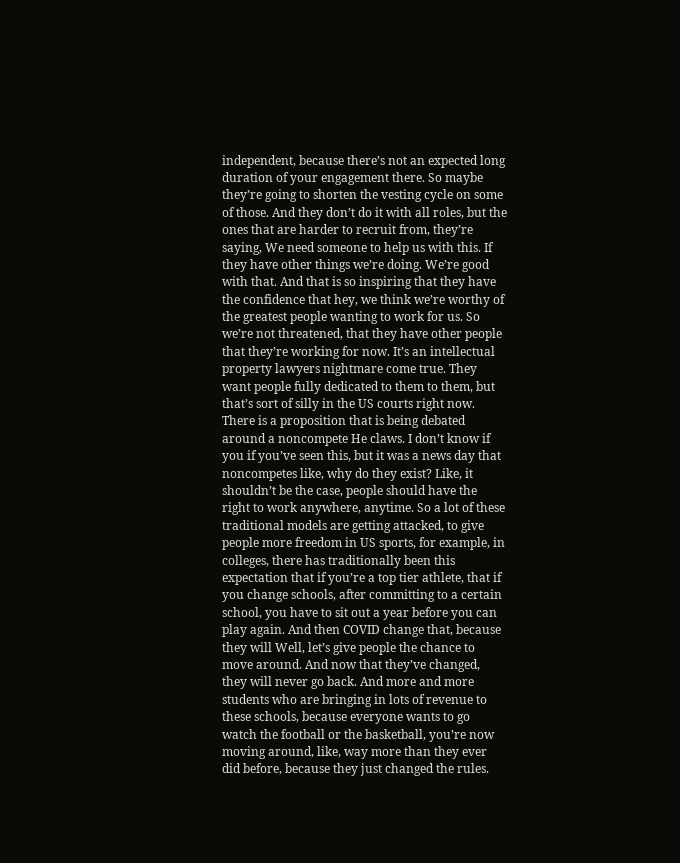independent, because there’s not an expected long duration of your engagement there. So maybe they’re going to shorten the vesting cycle on some of those. And they don’t do it with all roles, but the ones that are harder to recruit from, they’re saying, We need someone to help us with this. If they have other things we’re doing. We’re good with that. And that is so inspiring that they have the confidence that hey, we think we’re worthy of the greatest people wanting to work for us. So we’re not threatened, that they have other people that they’re working for now. It’s an intellectual property lawyers nightmare come true. They want people fully dedicated to them to them, but that’s sort of silly in the US courts right now. There is a proposition that is being debated around a noncompete He claws. I don’t know if you if you’ve seen this, but it was a news day that noncompetes like, why do they exist? Like, it shouldn’t be the case, people should have the right to work anywhere, anytime. So a lot of these traditional models are getting attacked, to give people more freedom in US sports, for example, in colleges, there has traditionally been this expectation that if you’re a top tier athlete, that if you change schools, after committing to a certain school, you have to sit out a year before you can play again. And then COVID change that, because they will Well, let’s give people the chance to move around. And now that they’ve changed, they will never go back. And more and more students who are bringing in lots of revenue to these schools, because everyone wants to go watch the football or the basketball, you’re now moving around, like, way more than they ever did before, because they just changed the rules.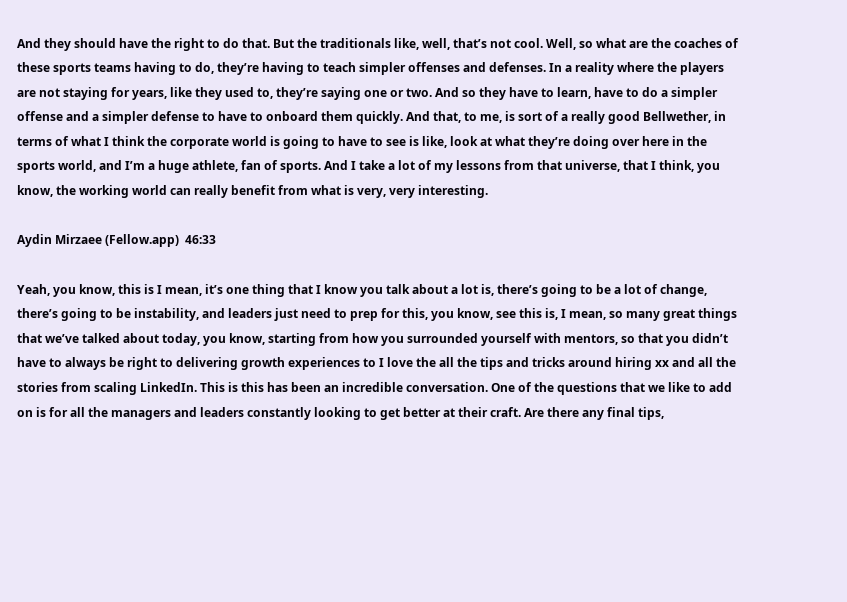And they should have the right to do that. But the traditionals like, well, that’s not cool. Well, so what are the coaches of these sports teams having to do, they’re having to teach simpler offenses and defenses. In a reality where the players are not staying for years, like they used to, they’re saying one or two. And so they have to learn, have to do a simpler offense and a simpler defense to have to onboard them quickly. And that, to me, is sort of a really good Bellwether, in terms of what I think the corporate world is going to have to see is like, look at what they’re doing over here in the sports world, and I’m a huge athlete, fan of sports. And I take a lot of my lessons from that universe, that I think, you know, the working world can really benefit from what is very, very interesting.

Aydin Mirzaee (Fellow.app)  46:33

Yeah, you know, this is I mean, it’s one thing that I know you talk about a lot is, there’s going to be a lot of change, there’s going to be instability, and leaders just need to prep for this, you know, see this is, I mean, so many great things that we’ve talked about today, you know, starting from how you surrounded yourself with mentors, so that you didn’t have to always be right to delivering growth experiences to I love the all the tips and tricks around hiring xx and all the stories from scaling LinkedIn. This is this has been an incredible conversation. One of the questions that we like to add on is for all the managers and leaders constantly looking to get better at their craft. Are there any final tips,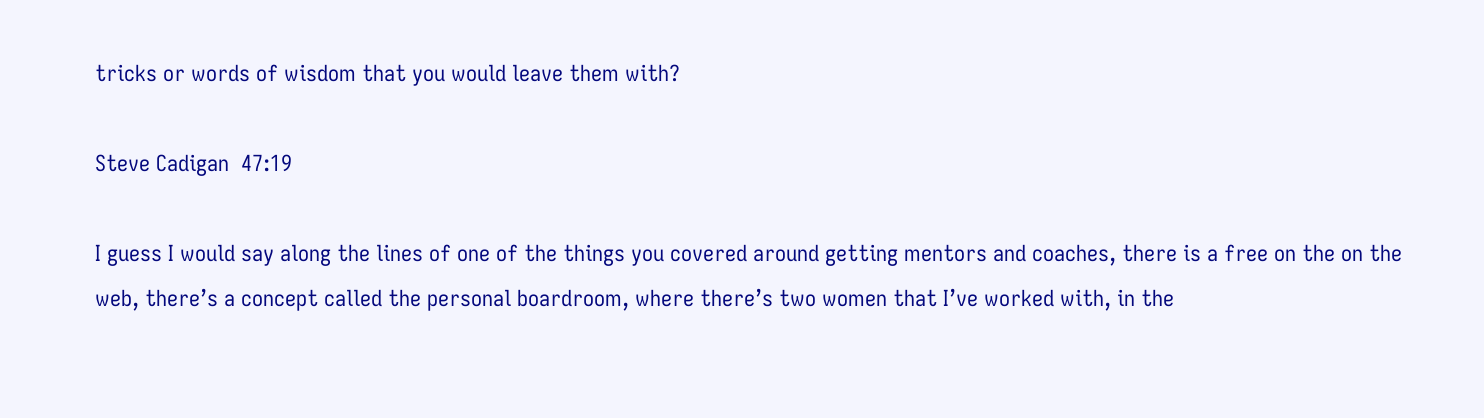tricks or words of wisdom that you would leave them with?

Steve Cadigan  47:19

I guess I would say along the lines of one of the things you covered around getting mentors and coaches, there is a free on the on the web, there’s a concept called the personal boardroom, where there’s two women that I’ve worked with, in the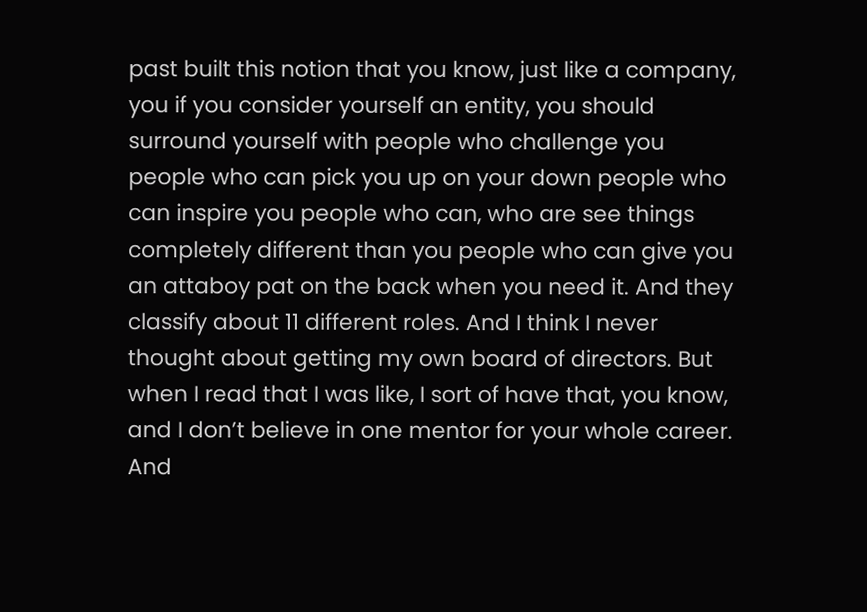past built this notion that you know, just like a company, you if you consider yourself an entity, you should surround yourself with people who challenge you people who can pick you up on your down people who can inspire you people who can, who are see things completely different than you people who can give you an attaboy pat on the back when you need it. And they classify about 11 different roles. And I think I never thought about getting my own board of directors. But when I read that I was like, I sort of have that, you know, and I don’t believe in one mentor for your whole career. And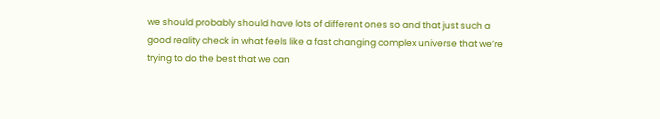we should probably should have lots of different ones so and that just such a good reality check in what feels like a fast changing complex universe that we’re trying to do the best that we can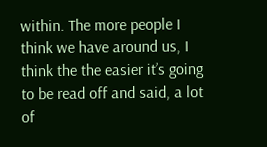within. The more people I think we have around us, I think the the easier it’s going to be read off and said, a lot of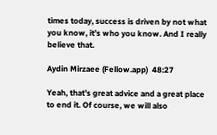times today, success is driven by not what you know, it’s who you know. And I really believe that.

Aydin Mirzaee (Fellow.app)  48:27

Yeah, that’s great advice and a great place to end it. Of course, we will also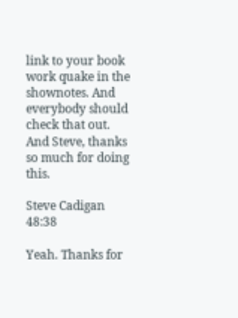link to your book work quake in the shownotes. And everybody should check that out. And Steve, thanks so much for doing this.

Steve Cadigan  48:38

Yeah. Thanks for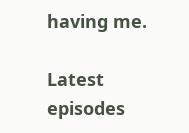having me.

Latest episodes